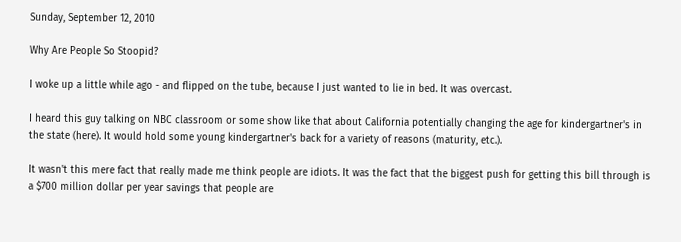Sunday, September 12, 2010

Why Are People So Stoopid?

I woke up a little while ago - and flipped on the tube, because I just wanted to lie in bed. It was overcast.

I heard this guy talking on NBC classroom or some show like that about California potentially changing the age for kindergartner's in the state (here). It would hold some young kindergartner's back for a variety of reasons (maturity, etc.).

It wasn't this mere fact that really made me think people are idiots. It was the fact that the biggest push for getting this bill through is a $700 million dollar per year savings that people are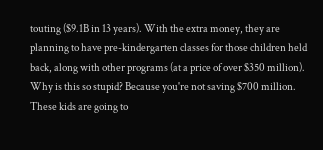touting ($9.1B in 13 years). With the extra money, they are planning to have pre-kindergarten classes for those children held back, along with other programs (at a price of over $350 million). Why is this so stupid? Because you're not saving $700 million. These kids are going to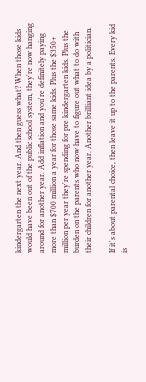kindergarten the next year. And then guess what? When those kids would have been out of the public school system, they're now hanging around for another year. Add inflation and you're definitely paying more than $700 million a year for those same kids. Plus the $350+ million per year they're spending for pre kindergarten kids. Plus the burden on the parents who now have to figure out what to do with their children for another year. Another brilliant idea by a politician.

If it's about parental choice, then leave it up to the parents. Every kid is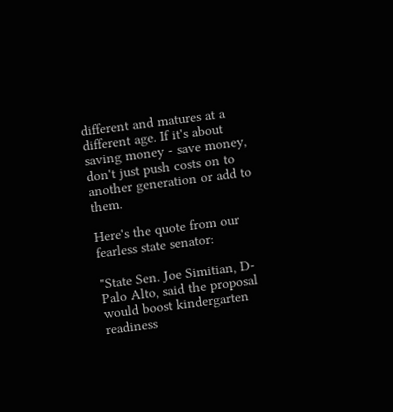different and matures at a different age. If it's about saving money - save money, don't just push costs on to another generation or add to them.

Here's the quote from our fearless state senator:

"State Sen. Joe Simitian, D-Palo Alto, said the proposal would boost kindergarten readiness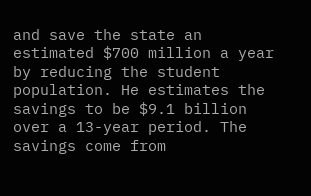and save the state an estimated $700 million a year by reducing the student population. He estimates the savings to be $9.1 billion over a 13-year period. The savings come from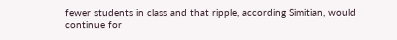fewer students in class and that ripple, according Simitian, would continue for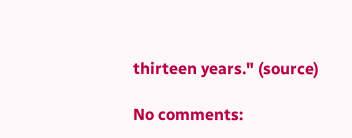thirteen years." (source)

No comments: